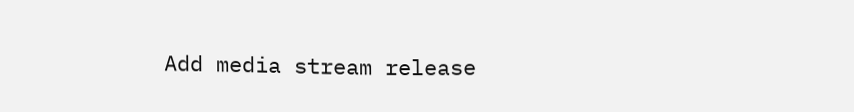Add media stream release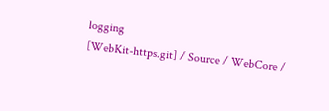logging
[WebKit-https.git] / Source / WebCore /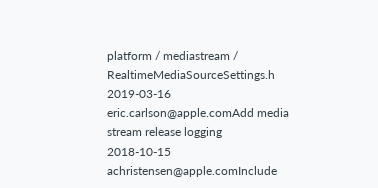platform / mediastream / RealtimeMediaSourceSettings.h
2019-03-16 eric.carlson@apple.comAdd media stream release logging
2018-10-15 achristensen@apple.comInclude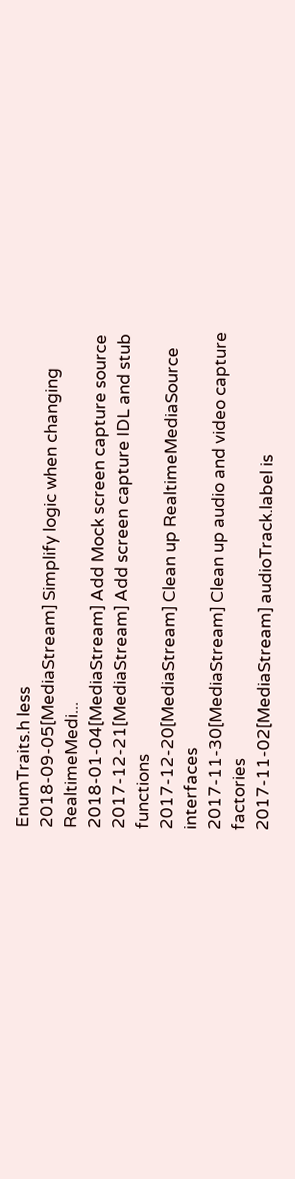EnumTraits.h less
2018-09-05[MediaStream] Simplify logic when changing RealtimeMedi...
2018-01-04[MediaStream] Add Mock screen capture source
2017-12-21[MediaStream] Add screen capture IDL and stub functions
2017-12-20[MediaStream] Clean up RealtimeMediaSource interfaces
2017-11-30[MediaStream] Clean up audio and video capture factories
2017-11-02[MediaStream] audioTrack.label is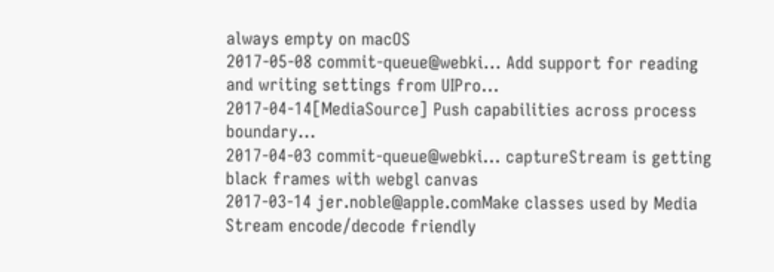always empty on macOS
2017-05-08 commit-queue@webki... Add support for reading and writing settings from UIPro...
2017-04-14[MediaSource] Push capabilities across process boundary...
2017-04-03 commit-queue@webki... captureStream is getting black frames with webgl canvas
2017-03-14 jer.noble@apple.comMake classes used by Media Stream encode/decode friendly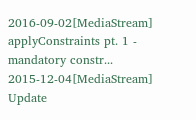2016-09-02[MediaStream] applyConstraints pt. 1 - mandatory constr...
2015-12-04[MediaStream] Update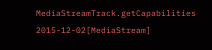MediaStreamTrack.getCapabilities
2015-12-02[MediaStream]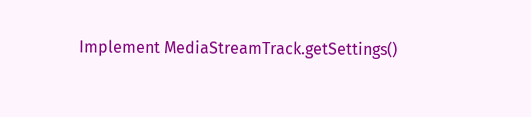Implement MediaStreamTrack.getSettings()